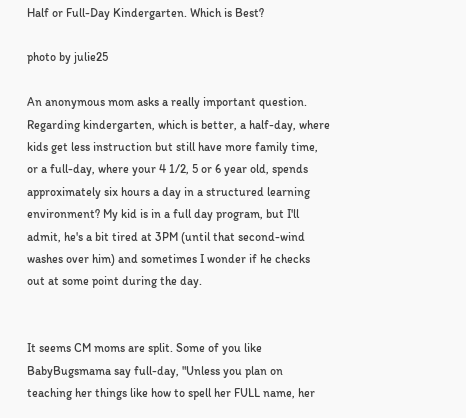Half or Full-Day Kindergarten. Which is Best?

photo by julie25

An anonymous mom asks a really important question. Regarding kindergarten, which is better, a half-day, where kids get less instruction but still have more family time, or a full-day, where your 4 1/2, 5 or 6 year old, spends approximately six hours a day in a structured learning environment? My kid is in a full day program, but I'll admit, he's a bit tired at 3PM (until that second-wind washes over him) and sometimes I wonder if he checks out at some point during the day.


It seems CM moms are split. Some of you like BabyBugsmama say full-day, "Unless you plan on teaching her things like how to spell her FULL name, her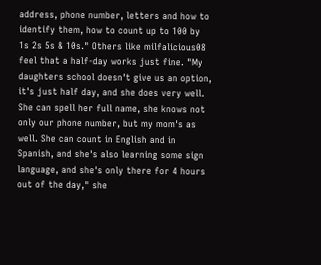address, phone number, letters and how to identify them, how to count up to 100 by 1s 2s 5s & 10s." Others like milfalicious08 feel that a half-day works just fine. "My daughters school doesn't give us an option, it's just half day, and she does very well. She can spell her full name, she knows not only our phone number, but my mom's as well. She can count in English and in Spanish, and she's also learning some sign language, and she's only there for 4 hours out of the day," she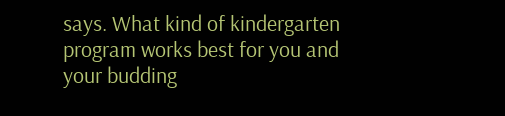says. What kind of kindergarten program works best for you and your budding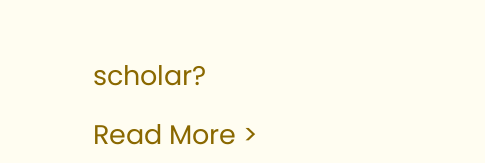scholar?

Read More >